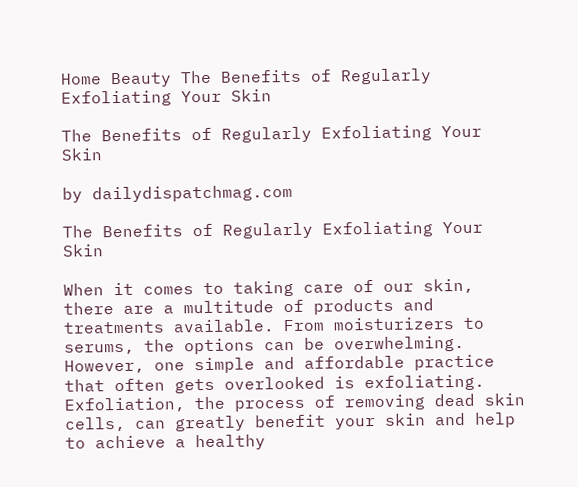Home Beauty The Benefits of Regularly Exfoliating Your Skin

The Benefits of Regularly Exfoliating Your Skin

by dailydispatchmag.com

The Benefits of Regularly Exfoliating Your Skin

When it comes to taking care of our skin, there are a multitude of products and treatments available. From moisturizers to serums, the options can be overwhelming. However, one simple and affordable practice that often gets overlooked is exfoliating. Exfoliation, the process of removing dead skin cells, can greatly benefit your skin and help to achieve a healthy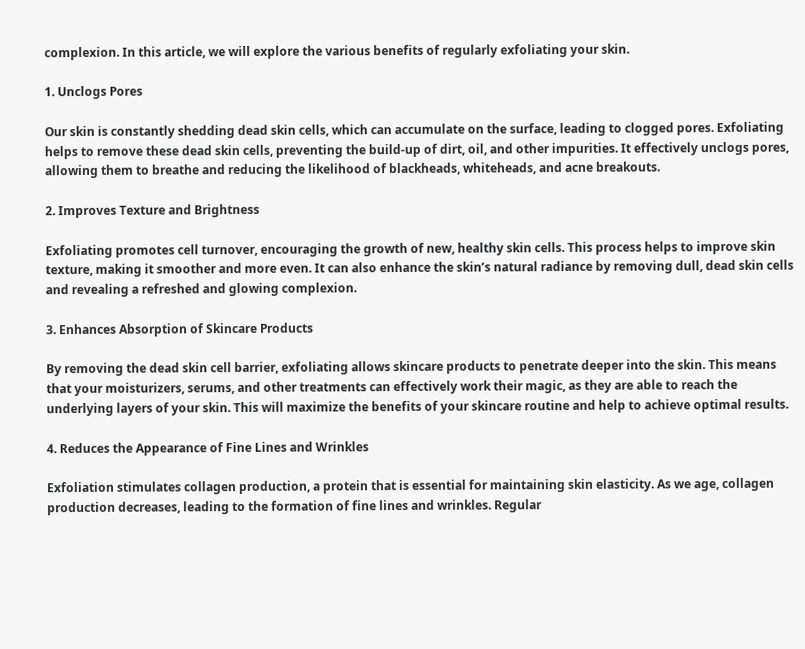complexion. In this article, we will explore the various benefits of regularly exfoliating your skin.

1. Unclogs Pores

Our skin is constantly shedding dead skin cells, which can accumulate on the surface, leading to clogged pores. Exfoliating helps to remove these dead skin cells, preventing the build-up of dirt, oil, and other impurities. It effectively unclogs pores, allowing them to breathe and reducing the likelihood of blackheads, whiteheads, and acne breakouts.

2. Improves Texture and Brightness

Exfoliating promotes cell turnover, encouraging the growth of new, healthy skin cells. This process helps to improve skin texture, making it smoother and more even. It can also enhance the skin’s natural radiance by removing dull, dead skin cells and revealing a refreshed and glowing complexion.

3. Enhances Absorption of Skincare Products

By removing the dead skin cell barrier, exfoliating allows skincare products to penetrate deeper into the skin. This means that your moisturizers, serums, and other treatments can effectively work their magic, as they are able to reach the underlying layers of your skin. This will maximize the benefits of your skincare routine and help to achieve optimal results.

4. Reduces the Appearance of Fine Lines and Wrinkles

Exfoliation stimulates collagen production, a protein that is essential for maintaining skin elasticity. As we age, collagen production decreases, leading to the formation of fine lines and wrinkles. Regular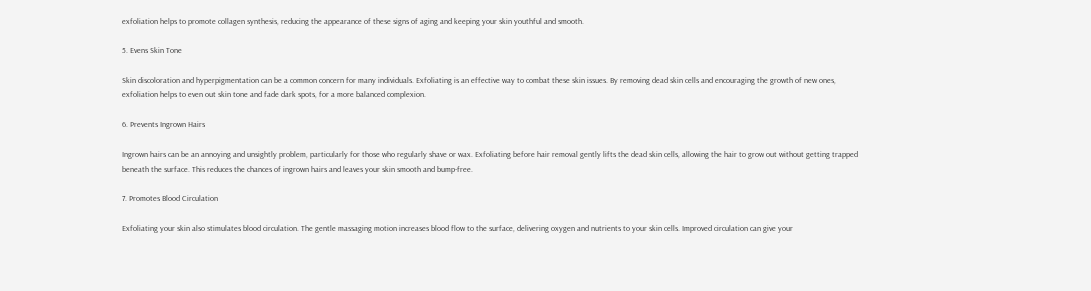exfoliation helps to promote collagen synthesis, reducing the appearance of these signs of aging and keeping your skin youthful and smooth.

5. Evens Skin Tone

Skin discoloration and hyperpigmentation can be a common concern for many individuals. Exfoliating is an effective way to combat these skin issues. By removing dead skin cells and encouraging the growth of new ones, exfoliation helps to even out skin tone and fade dark spots, for a more balanced complexion.

6. Prevents Ingrown Hairs

Ingrown hairs can be an annoying and unsightly problem, particularly for those who regularly shave or wax. Exfoliating before hair removal gently lifts the dead skin cells, allowing the hair to grow out without getting trapped beneath the surface. This reduces the chances of ingrown hairs and leaves your skin smooth and bump-free.

7. Promotes Blood Circulation

Exfoliating your skin also stimulates blood circulation. The gentle massaging motion increases blood flow to the surface, delivering oxygen and nutrients to your skin cells. Improved circulation can give your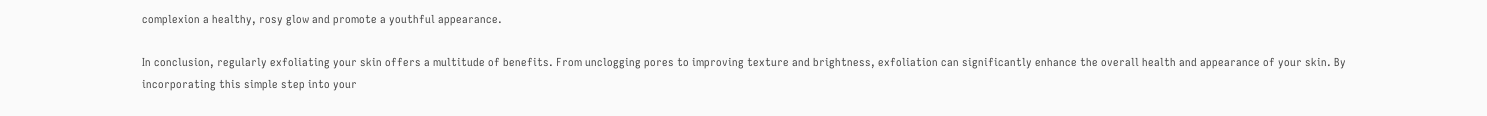complexion a healthy, rosy glow and promote a youthful appearance.

In conclusion, regularly exfoliating your skin offers a multitude of benefits. From unclogging pores to improving texture and brightness, exfoliation can significantly enhance the overall health and appearance of your skin. By incorporating this simple step into your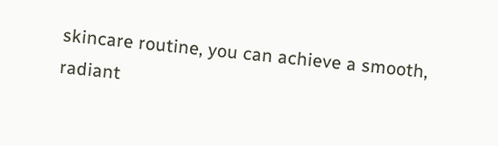skincare routine, you can achieve a smooth, radiant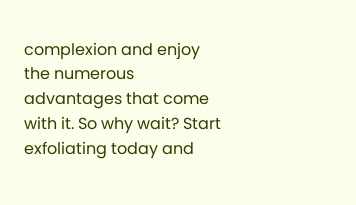complexion and enjoy the numerous advantages that come with it. So why wait? Start exfoliating today and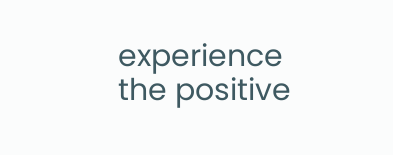experience the positive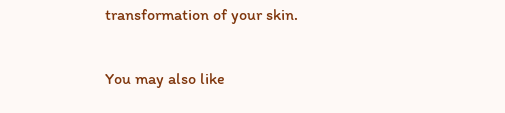transformation of your skin.

You may also like